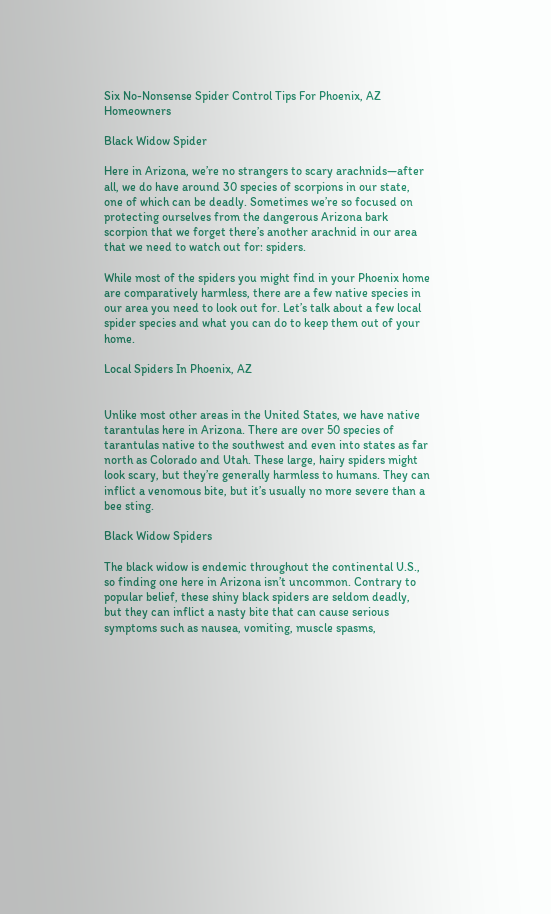Six No-Nonsense Spider Control Tips For Phoenix, AZ Homeowners

Black Widow Spider

Here in Arizona, we’re no strangers to scary arachnids—after all, we do have around 30 species of scorpions in our state, one of which can be deadly. Sometimes we’re so focused on protecting ourselves from the dangerous Arizona bark scorpion that we forget there’s another arachnid in our area that we need to watch out for: spiders.

While most of the spiders you might find in your Phoenix home are comparatively harmless, there are a few native species in our area you need to look out for. Let’s talk about a few local spider species and what you can do to keep them out of your home.

Local Spiders In Phoenix, AZ


Unlike most other areas in the United States, we have native tarantulas here in Arizona. There are over 50 species of tarantulas native to the southwest and even into states as far north as Colorado and Utah. These large, hairy spiders might look scary, but they’re generally harmless to humans. They can inflict a venomous bite, but it’s usually no more severe than a bee sting.

Black Widow Spiders

The black widow is endemic throughout the continental U.S., so finding one here in Arizona isn’t uncommon. Contrary to popular belief, these shiny black spiders are seldom deadly, but they can inflict a nasty bite that can cause serious symptoms such as nausea, vomiting, muscle spasms,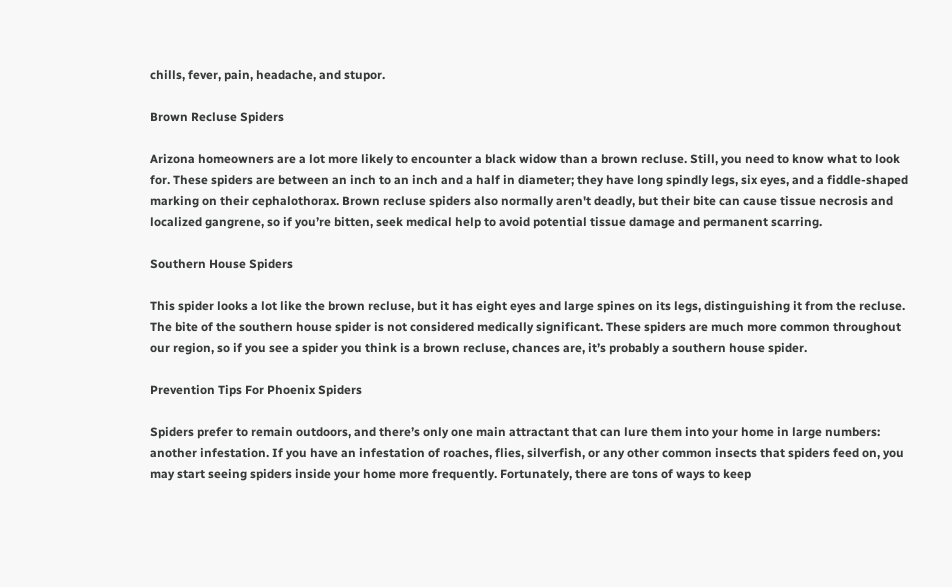chills, fever, pain, headache, and stupor.

Brown Recluse Spiders

Arizona homeowners are a lot more likely to encounter a black widow than a brown recluse. Still, you need to know what to look for. These spiders are between an inch to an inch and a half in diameter; they have long spindly legs, six eyes, and a fiddle-shaped marking on their cephalothorax. Brown recluse spiders also normally aren't deadly, but their bite can cause tissue necrosis and localized gangrene, so if you’re bitten, seek medical help to avoid potential tissue damage and permanent scarring.

Southern House Spiders

This spider looks a lot like the brown recluse, but it has eight eyes and large spines on its legs, distinguishing it from the recluse. The bite of the southern house spider is not considered medically significant. These spiders are much more common throughout our region, so if you see a spider you think is a brown recluse, chances are, it’s probably a southern house spider.

Prevention Tips For Phoenix Spiders

Spiders prefer to remain outdoors, and there’s only one main attractant that can lure them into your home in large numbers: another infestation. If you have an infestation of roaches, flies, silverfish, or any other common insects that spiders feed on, you may start seeing spiders inside your home more frequently. Fortunately, there are tons of ways to keep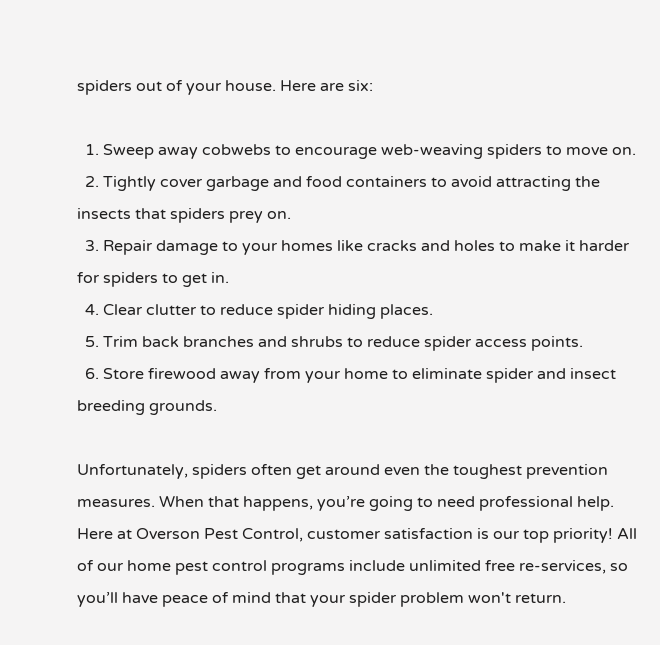spiders out of your house. Here are six:

  1. Sweep away cobwebs to encourage web-weaving spiders to move on.
  2. Tightly cover garbage and food containers to avoid attracting the insects that spiders prey on.
  3. Repair damage to your homes like cracks and holes to make it harder for spiders to get in.
  4. Clear clutter to reduce spider hiding places.
  5. Trim back branches and shrubs to reduce spider access points.
  6. Store firewood away from your home to eliminate spider and insect breeding grounds.

Unfortunately, spiders often get around even the toughest prevention measures. When that happens, you’re going to need professional help. Here at Overson Pest Control, customer satisfaction is our top priority! All of our home pest control programs include unlimited free re-services, so you’ll have peace of mind that your spider problem won't return.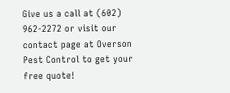Give us a call at (602) 962-2272 or visit our contact page at Overson Pest Control to get your free quote!